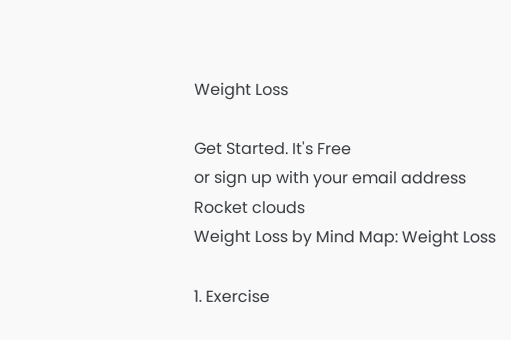Weight Loss

Get Started. It's Free
or sign up with your email address
Rocket clouds
Weight Loss by Mind Map: Weight Loss

1. Exercise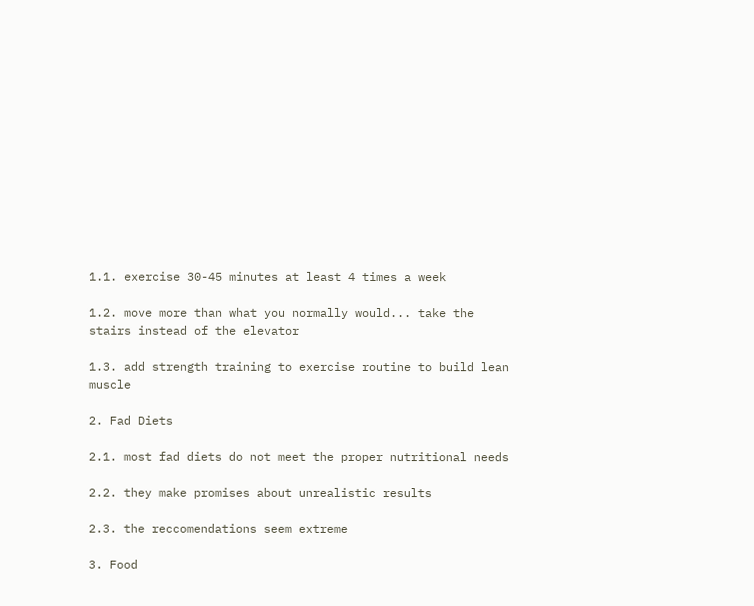1.1. exercise 30-45 minutes at least 4 times a week

1.2. move more than what you normally would... take the stairs instead of the elevator

1.3. add strength training to exercise routine to build lean muscle

2. Fad Diets

2.1. most fad diets do not meet the proper nutritional needs

2.2. they make promises about unrealistic results

2.3. the reccomendations seem extreme

3. Food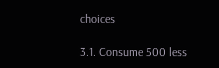choices

3.1. Consume 500 less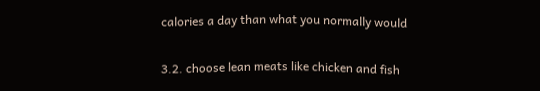calories a day than what you normally would

3.2. choose lean meats like chicken and fish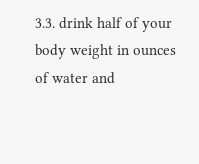3.3. drink half of your body weight in ounces of water and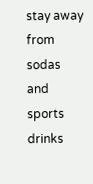stay away from sodas and sports drinks